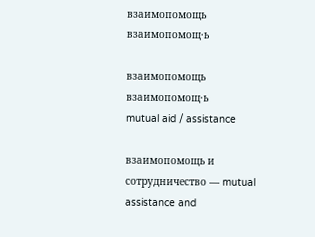взаимопомощь взаимопомощ·ь

взаимопомощь взаимопомощ·ь
mutual aid / assistance

взаимопомощь и сотрудничество — mutual assistance and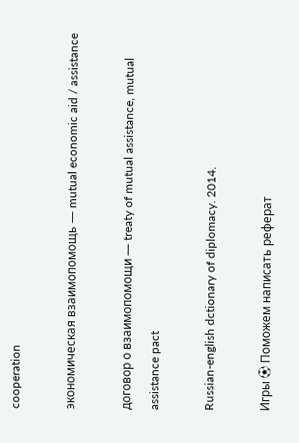cooperation

экономическая взаимопомощь — mutual economic aid / assistance

договор о взаимопомощи — treaty of mutual assistance, mutual assistance pact

Russian-english dctionary of diplomacy. 2014.

Игры ⚽ Поможем написать реферат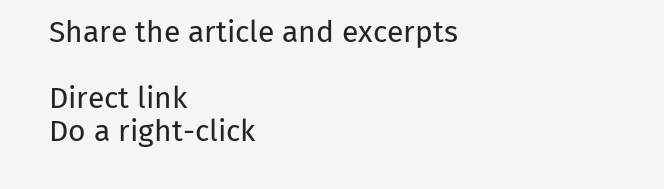Share the article and excerpts

Direct link
Do a right-click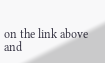on the link above
and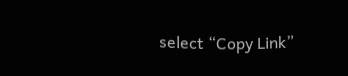select “Copy Link”